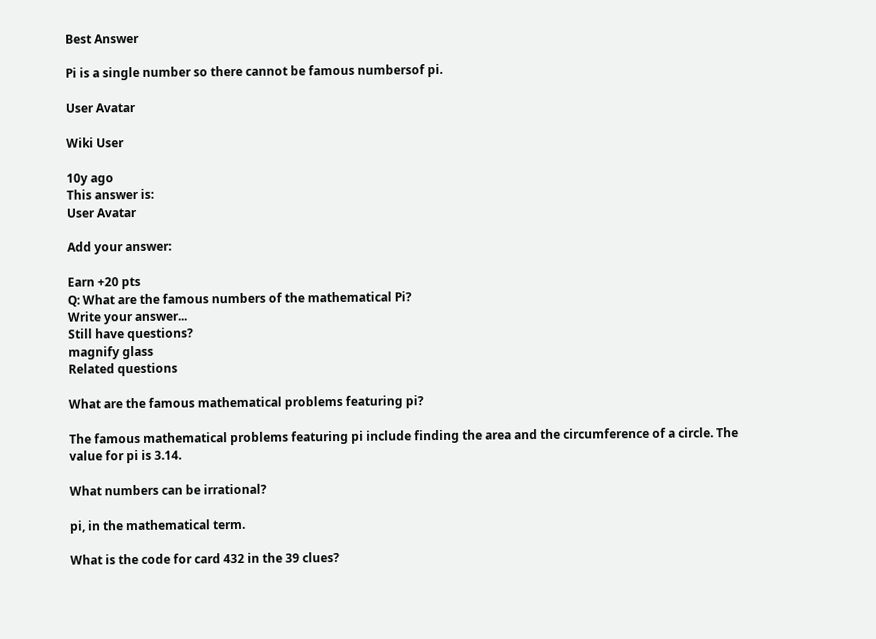Best Answer

Pi is a single number so there cannot be famous numbersof pi.

User Avatar

Wiki User

10y ago
This answer is:
User Avatar

Add your answer:

Earn +20 pts
Q: What are the famous numbers of the mathematical Pi?
Write your answer...
Still have questions?
magnify glass
Related questions

What are the famous mathematical problems featuring pi?

The famous mathematical problems featuring pi include finding the area and the circumference of a circle. The value for pi is 3.14.

What numbers can be irrational?

pi, in the mathematical term.

What is the code for card 432 in the 39 clues?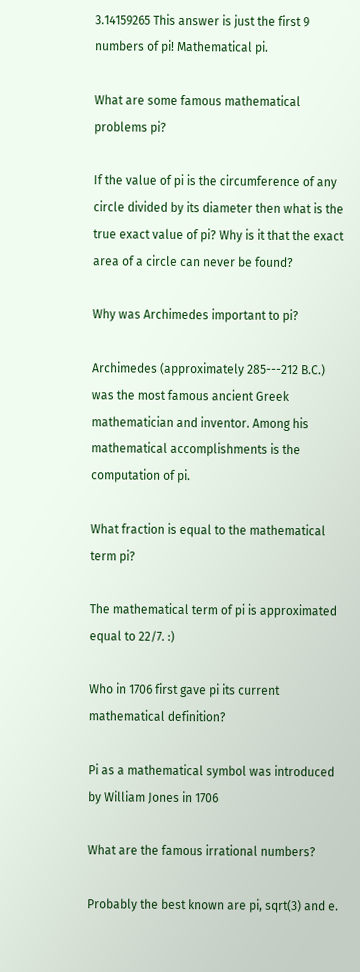3.14159265 This answer is just the first 9 numbers of pi! Mathematical pi.

What are some famous mathematical problems pi?

If the value of pi is the circumference of any circle divided by its diameter then what is the true exact value of pi? Why is it that the exact area of a circle can never be found?

Why was Archimedes important to pi?

Archimedes (approximately 285---212 B.C.) was the most famous ancient Greek mathematician and inventor. Among his mathematical accomplishments is the computation of pi.

What fraction is equal to the mathematical term pi?

The mathematical term of pi is approximated equal to 22/7. :)

Who in 1706 first gave pi its current mathematical definition?

Pi as a mathematical symbol was introduced by William Jones in 1706

What are the famous irrational numbers?

Probably the best known are pi, sqrt(3) and e.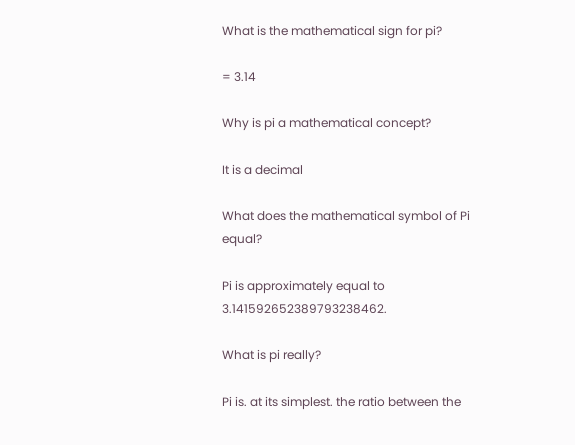What is the mathematical sign for pi?

= 3.14

Why is pi a mathematical concept?

It is a decimal

What does the mathematical symbol of Pi equal?

Pi is approximately equal to 3.141592652389793238462.

What is pi really?

Pi is. at its simplest. the ratio between the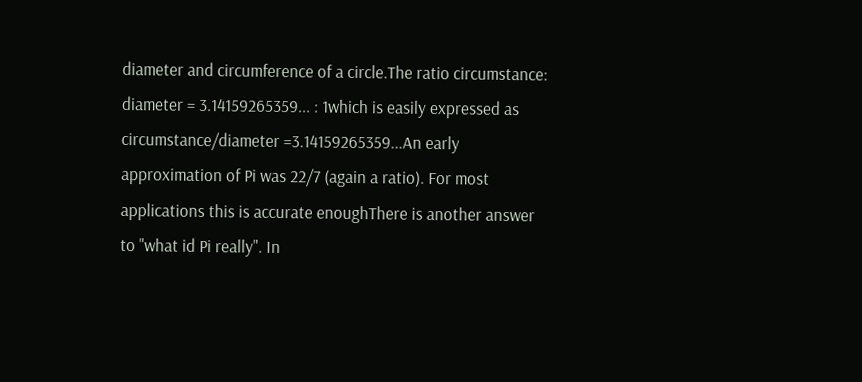diameter and circumference of a circle.The ratio circumstance: diameter = 3.14159265359... : 1which is easily expressed as circumstance/diameter =3.14159265359...An early approximation of Pi was 22/7 (again a ratio). For most applications this is accurate enoughThere is another answer to "what id Pi really". In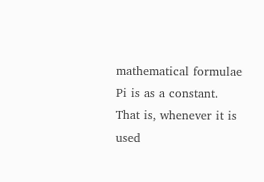mathematical formulae Pi is as a constant. That is, whenever it is used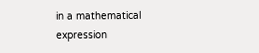in a mathematical expression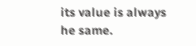its value is always he same.